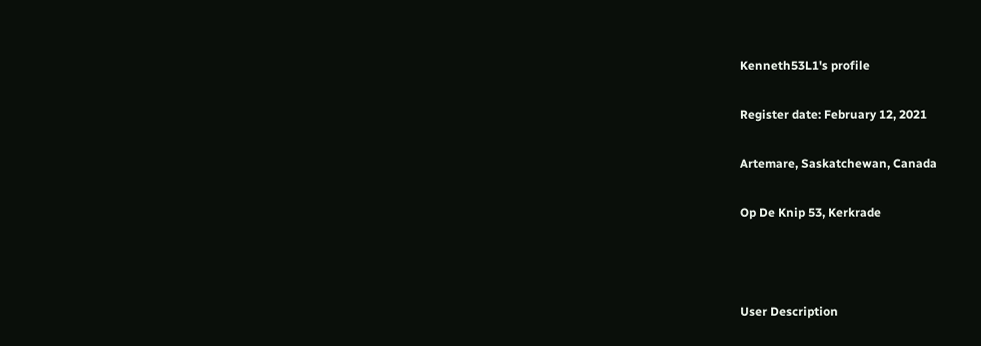Kenneth53L1's profile

Register date: February 12, 2021

Artemare, Saskatchewan, Canada

Op De Knip 53, Kerkrade



User Description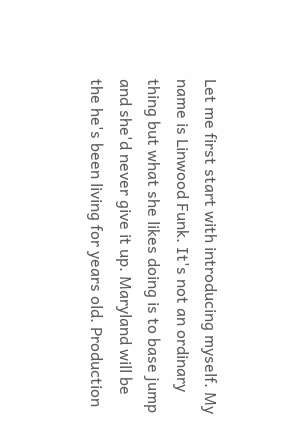Let me first start with introducing myself. My name is Linwood Funk. It's not an ordinary thing but what she likes doing is to base jump and she'd never give it up. Maryland will be the he's been living for years old. Production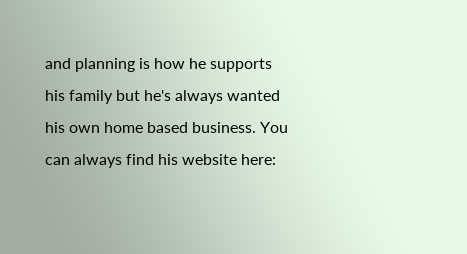and planning is how he supports his family but he's always wanted his own home based business. You can always find his website here: